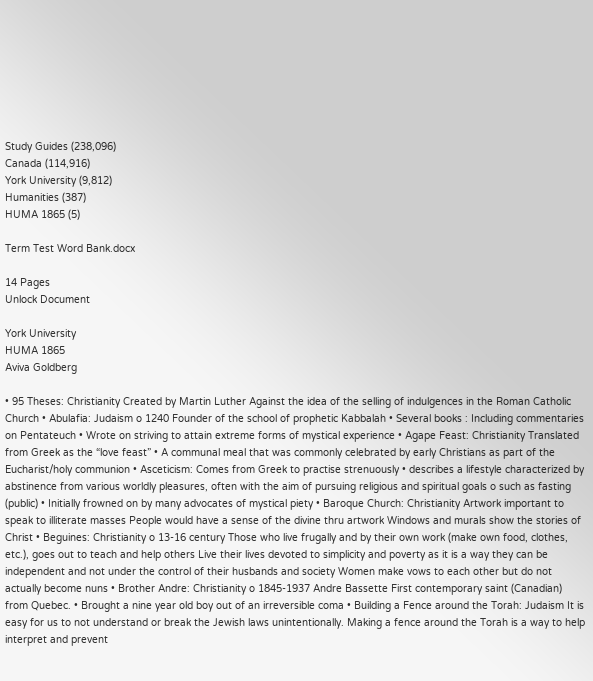Study Guides (238,096)
Canada (114,916)
York University (9,812)
Humanities (387)
HUMA 1865 (5)

Term Test Word Bank.docx

14 Pages
Unlock Document

York University
HUMA 1865
Aviva Goldberg

• 95 Theses: Christianity Created by Martin Luther Against the idea of the selling of indulgences in the Roman Catholic Church • Abulafia: Judaism o 1240 Founder of the school of prophetic Kabbalah • Several books : Including commentaries on Pentateuch • Wrote on striving to attain extreme forms of mystical experience • Agape Feast: Christianity Translated from Greek as the “love feast” • A communal meal that was commonly celebrated by early Christians as part of the Eucharist/holy communion • Asceticism: Comes from Greek to practise strenuously • describes a lifestyle characterized by abstinence from various worldly pleasures, often with the aim of pursuing religious and spiritual goals o such as fasting (public) • Initially frowned on by many advocates of mystical piety • Baroque Church: Christianity Artwork important to speak to illiterate masses People would have a sense of the divine thru artwork Windows and murals show the stories of Christ • Beguines: Christianity o 13-16 century Those who live frugally and by their own work (make own food, clothes, etc.), goes out to teach and help others Live their lives devoted to simplicity and poverty as it is a way they can be independent and not under the control of their husbands and society Women make vows to each other but do not actually become nuns • Brother Andre: Christianity o 1845-1937 Andre Bassette First contemporary saint (Canadian) from Quebec. • Brought a nine year old boy out of an irreversible coma • Building a Fence around the Torah: Judaism It is easy for us to not understand or break the Jewish laws unintentionally. Making a fence around the Torah is a way to help interpret and prevent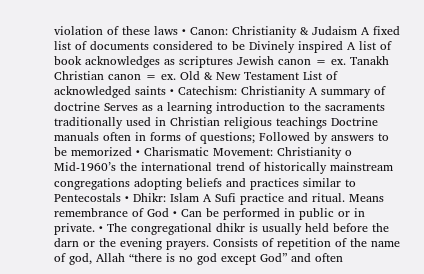violation of these laws • Canon: Christianity & Judaism A fixed list of documents considered to be Divinely inspired A list of book acknowledges as scriptures Jewish canon = ex. Tanakh Christian canon = ex. Old & New Testament List of acknowledged saints • Catechism: Christianity A summary of doctrine Serves as a learning introduction to the sacraments traditionally used in Christian religious teachings Doctrine manuals often in forms of questions; Followed by answers to be memorized • Charismatic Movement: Christianity o Mid-1960’s the international trend of historically mainstream congregations adopting beliefs and practices similar to Pentecostals • Dhikr: Islam A Sufi practice and ritual. Means remembrance of God • Can be performed in public or in private. • The congregational dhikr is usually held before the darn or the evening prayers. Consists of repetition of the name of god, Allah “there is no god except God” and often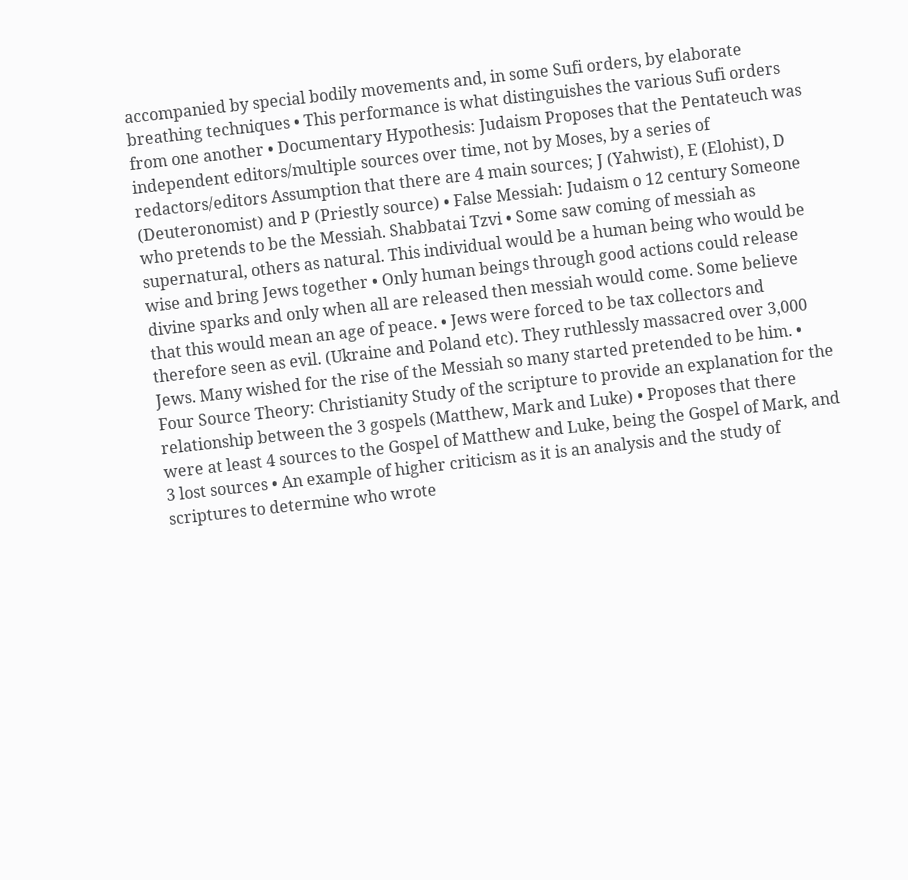accompanied by special bodily movements and, in some Sufi orders, by elaborate breathing techniques • This performance is what distinguishes the various Sufi orders from one another • Documentary Hypothesis: Judaism Proposes that the Pentateuch was independent editors/multiple sources over time, not by Moses, by a series of redactors/editors Assumption that there are 4 main sources; J (Yahwist), E (Elohist), D (Deuteronomist) and P (Priestly source) • False Messiah: Judaism o 12 century Someone who pretends to be the Messiah. Shabbatai Tzvi • Some saw coming of messiah as supernatural, others as natural. This individual would be a human being who would be wise and bring Jews together • Only human beings through good actions could release divine sparks and only when all are released then messiah would come. Some believe that this would mean an age of peace. • Jews were forced to be tax collectors and therefore seen as evil. (Ukraine and Poland etc). They ruthlessly massacred over 3,000 Jews. Many wished for the rise of the Messiah so many started pretended to be him. • Four Source Theory: Christianity Study of the scripture to provide an explanation for the relationship between the 3 gospels (Matthew, Mark and Luke) • Proposes that there were at least 4 sources to the Gospel of Matthew and Luke, being the Gospel of Mark, and 3 lost sources • An example of higher criticism as it is an analysis and the study of scriptures to determine who wrote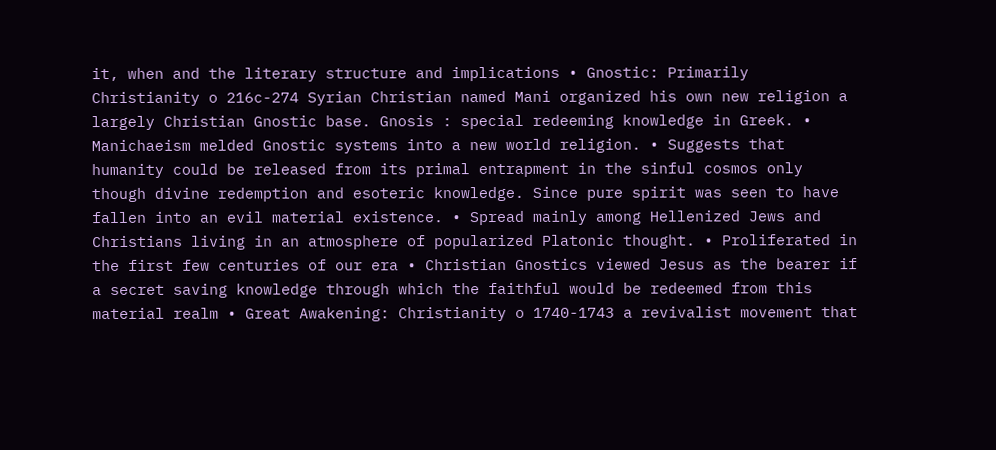it, when and the literary structure and implications • Gnostic: Primarily Christianity o 216c-274 Syrian Christian named Mani organized his own new religion a largely Christian Gnostic base. Gnosis : special redeeming knowledge in Greek. • Manichaeism melded Gnostic systems into a new world religion. • Suggests that humanity could be released from its primal entrapment in the sinful cosmos only though divine redemption and esoteric knowledge. Since pure spirit was seen to have fallen into an evil material existence. • Spread mainly among Hellenized Jews and Christians living in an atmosphere of popularized Platonic thought. • Proliferated in the first few centuries of our era • Christian Gnostics viewed Jesus as the bearer if a secret saving knowledge through which the faithful would be redeemed from this material realm • Great Awakening: Christianity o 1740-1743 a revivalist movement that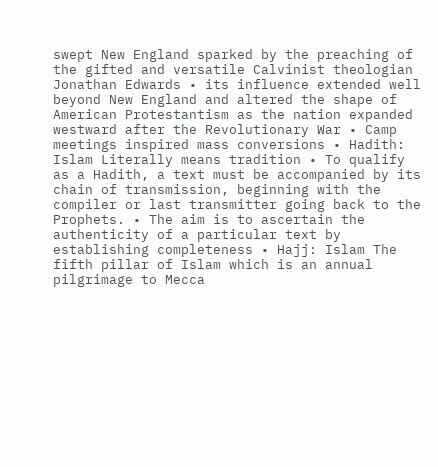swept New England sparked by the preaching of the gifted and versatile Calvinist theologian Jonathan Edwards • its influence extended well beyond New England and altered the shape of American Protestantism as the nation expanded westward after the Revolutionary War • Camp meetings inspired mass conversions • Hadith: Islam Literally means tradition • To qualify as a Hadith, a text must be accompanied by its chain of transmission, beginning with the compiler or last transmitter going back to the Prophets. • The aim is to ascertain the authenticity of a particular text by establishing completeness • Hajj: Islam The fifth pillar of Islam which is an annual pilgrimage to Mecca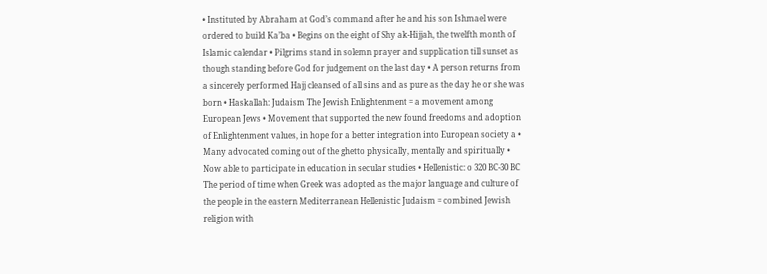• Instituted by Abraham at God’s command after he and his son Ishmael were ordered to build Ka’ba • Begins on the eight of Shy ak-Hijjah, the twelfth month of Islamic calendar • Pilgrims stand in solemn prayer and supplication till sunset as though standing before God for judgement on the last day • A person returns from a sincerely performed Hajj cleansed of all sins and as pure as the day he or she was born • Haskallah: Judaism The Jewish Enlightenment = a movement among European Jews • Movement that supported the new found freedoms and adoption of Enlightenment values, in hope for a better integration into European society a • Many advocated coming out of the ghetto physically, mentally and spiritually • Now able to participate in education in secular studies • Hellenistic: o 320 BC-30 BC The period of time when Greek was adopted as the major language and culture of the people in the eastern Mediterranean Hellenistic Judaism = combined Jewish religion with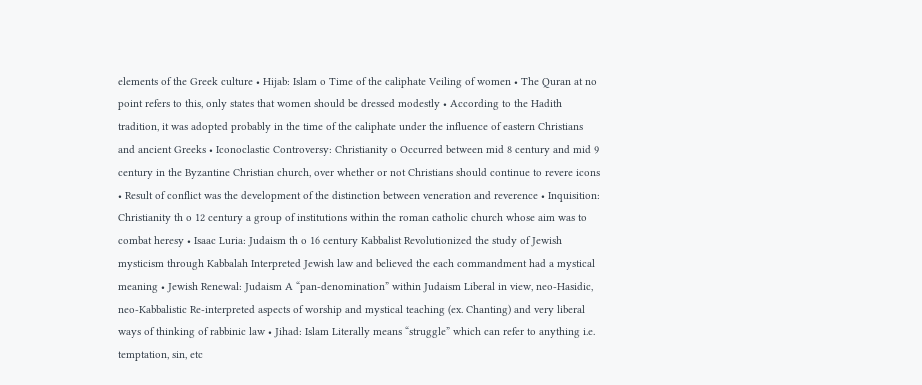elements of the Greek culture • Hijab: Islam o Time of the caliphate Veiling of women • The Quran at no point refers to this, only states that women should be dressed modestly • According to the Hadith tradition, it was adopted probably in the time of the caliphate under the influence of eastern Christians and ancient Greeks • Iconoclastic Controversy: Christianity o Occurred between mid 8 century and mid 9 century in the Byzantine Christian church, over whether or not Christians should continue to revere icons • Result of conflict was the development of the distinction between veneration and reverence • Inquisition: Christianity th o 12 century a group of institutions within the roman catholic church whose aim was to combat heresy • Isaac Luria: Judaism th o 16 century Kabbalist Revolutionized the study of Jewish mysticism through Kabbalah Interpreted Jewish law and believed the each commandment had a mystical meaning • Jewish Renewal: Judaism A “pan-denomination” within Judaism Liberal in view, neo-Hasidic, neo-Kabbalistic Re-interpreted aspects of worship and mystical teaching (ex. Chanting) and very liberal ways of thinking of rabbinic law • Jihad: Islam Literally means “struggle” which can refer to anything i.e. temptation, sin, etc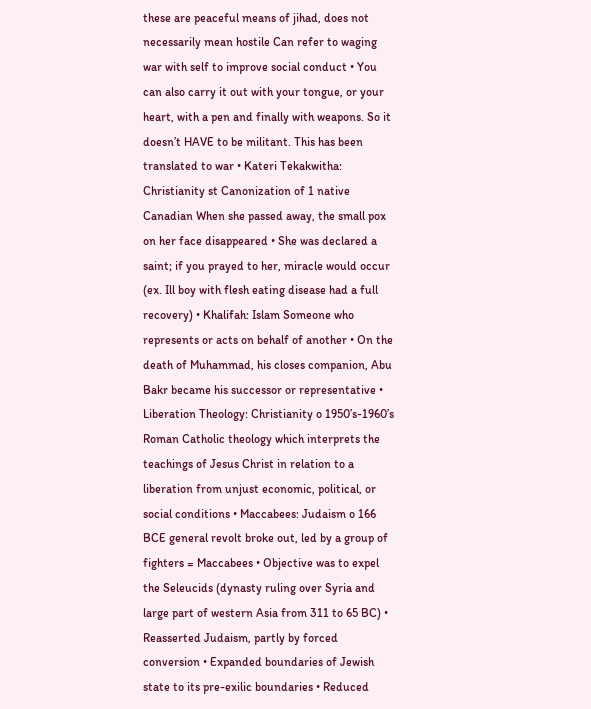these are peaceful means of jihad, does not necessarily mean hostile Can refer to waging war with self to improve social conduct • You can also carry it out with your tongue, or your heart, with a pen and finally with weapons. So it doesn’t HAVE to be militant. This has been translated to war • Kateri Tekakwitha: Christianity st Canonization of 1 native Canadian When she passed away, the small pox on her face disappeared • She was declared a saint; if you prayed to her, miracle would occur (ex. Ill boy with flesh eating disease had a full recovery) • Khalifah: Islam Someone who represents or acts on behalf of another • On the death of Muhammad, his closes companion, Abu Bakr became his successor or representative • Liberation Theology: Christianity o 1950’s-1960’s Roman Catholic theology which interprets the teachings of Jesus Christ in relation to a liberation from unjust economic, political, or social conditions • Maccabees: Judaism o 166 BCE general revolt broke out, led by a group of fighters = Maccabees • Objective was to expel the Seleucids (dynasty ruling over Syria and large part of western Asia from 311 to 65 BC) • Reasserted Judaism, partly by forced conversion • Expanded boundaries of Jewish state to its pre-exilic boundaries • Reduced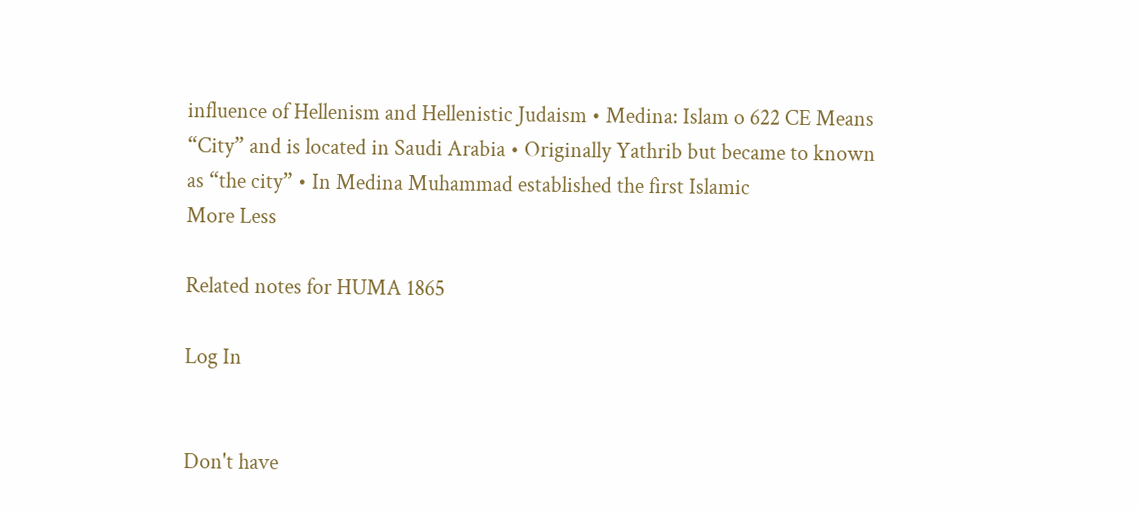influence of Hellenism and Hellenistic Judaism • Medina: Islam o 622 CE Means “City” and is located in Saudi Arabia • Originally Yathrib but became to known as “the city” • In Medina Muhammad established the first Islamic
More Less

Related notes for HUMA 1865

Log In


Don't have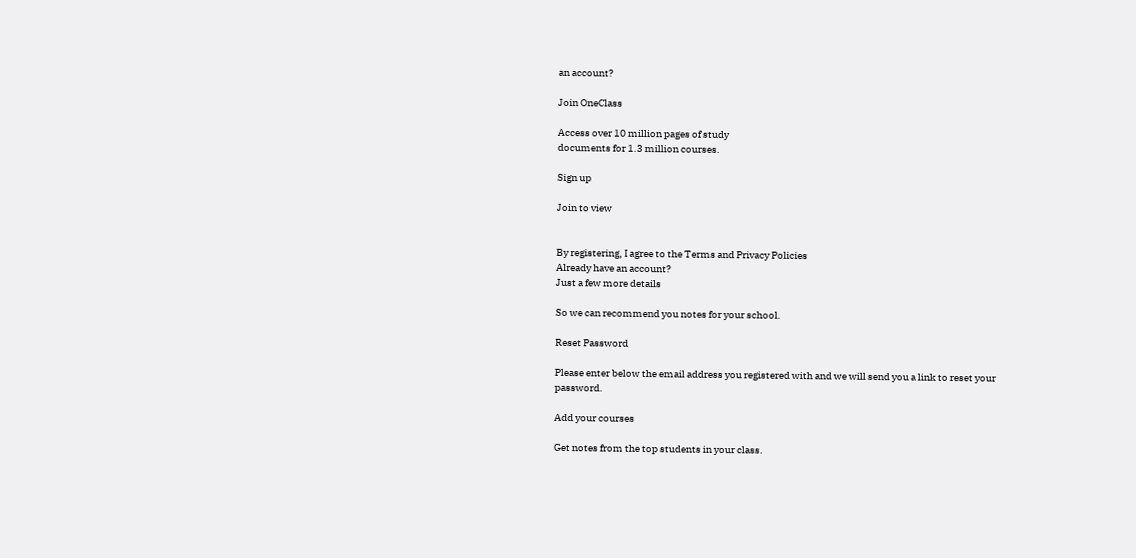an account?

Join OneClass

Access over 10 million pages of study
documents for 1.3 million courses.

Sign up

Join to view


By registering, I agree to the Terms and Privacy Policies
Already have an account?
Just a few more details

So we can recommend you notes for your school.

Reset Password

Please enter below the email address you registered with and we will send you a link to reset your password.

Add your courses

Get notes from the top students in your class.